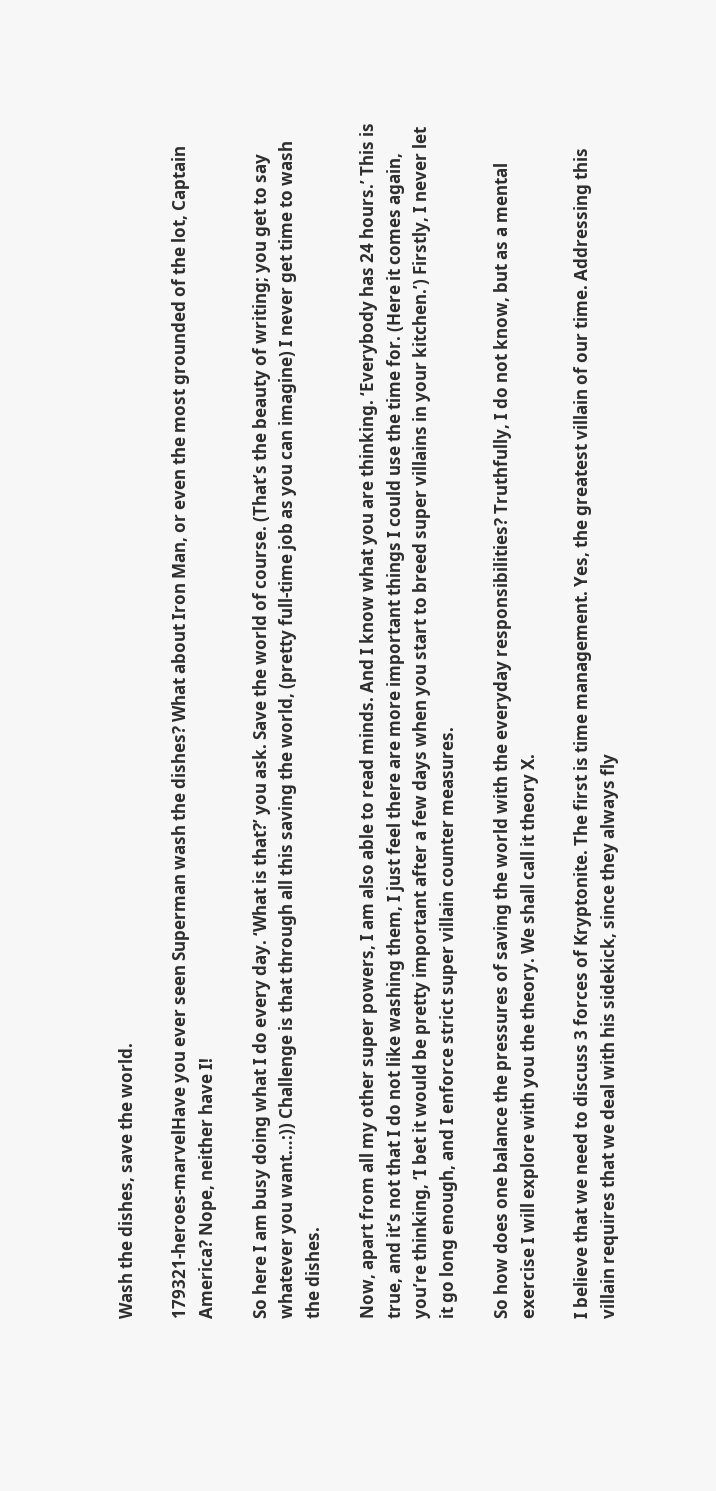Wash the dishes, save the world.

179321-heroes-marvelHave you ever seen Superman wash the dishes? What about Iron Man, or even the most grounded of the lot, Captain America? Nope, neither have I!

So here I am busy doing what I do every day. ‘What is that?’ you ask. Save the world of course. (That’s the beauty of writing; you get to say whatever you want…:)) Challenge is that through all this saving the world, (pretty full-time job as you can imagine) I never get time to wash the dishes.

Now, apart from all my other super powers, I am also able to read minds. And I know what you are thinking. ‘Everybody has 24 hours.’ This is true, and it’s not that I do not like washing them, I just feel there are more important things I could use the time for. (Here it comes again, you’re thinking, ‘I bet it would be pretty important after a few days when you start to breed super villains in your kitchen.’) Firstly, I never let it go long enough, and I enforce strict super villain counter measures.

So how does one balance the pressures of saving the world with the everyday responsibilities? Truthfully, I do not know, but as a mental exercise I will explore with you the theory. We shall call it theory X.

I believe that we need to discuss 3 forces of Kryptonite. The first is time management. Yes, the greatest villain of our time. Addressing this villain requires that we deal with his sidekick, since they always fly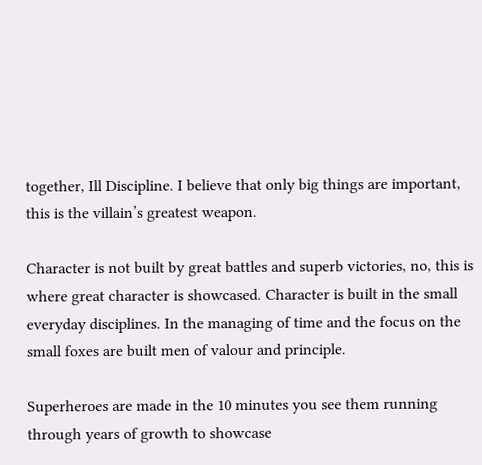together, Ill Discipline. I believe that only big things are important, this is the villain’s greatest weapon.

Character is not built by great battles and superb victories, no, this is where great character is showcased. Character is built in the small everyday disciplines. In the managing of time and the focus on the small foxes are built men of valour and principle.

Superheroes are made in the 10 minutes you see them running through years of growth to showcase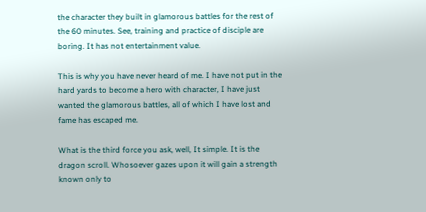the character they built in glamorous battles for the rest of the 60 minutes. See, training and practice of disciple are boring. It has not entertainment value.

This is why you have never heard of me. I have not put in the hard yards to become a hero with character, I have just wanted the glamorous battles, all of which I have lost and fame has escaped me.

What is the third force you ask, well, It simple. It is the dragon scroll. Whosoever gazes upon it will gain a strength known only to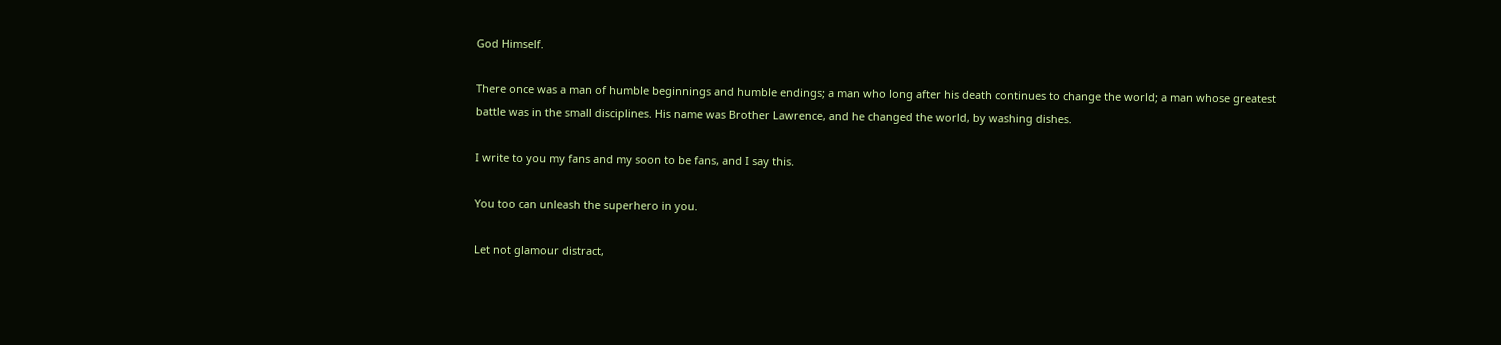God Himself.

There once was a man of humble beginnings and humble endings; a man who long after his death continues to change the world; a man whose greatest battle was in the small disciplines. His name was Brother Lawrence, and he changed the world, by washing dishes.

I write to you my fans and my soon to be fans, and I say this.

You too can unleash the superhero in you.

Let not glamour distract,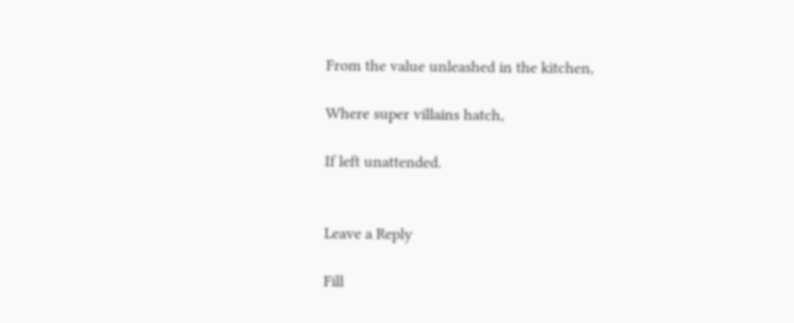From the value unleashed in the kitchen,

Where super villains hatch,

If left unattended.


Leave a Reply

Fill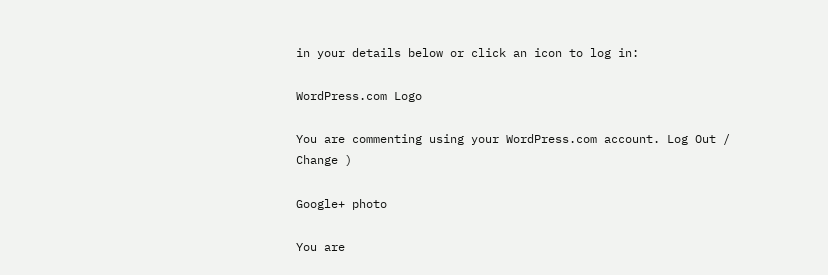in your details below or click an icon to log in:

WordPress.com Logo

You are commenting using your WordPress.com account. Log Out /  Change )

Google+ photo

You are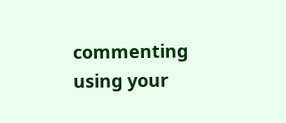commenting using your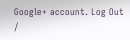Google+ account. Log Out /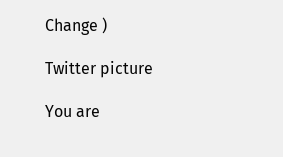Change )

Twitter picture

You are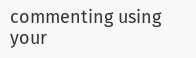commenting using your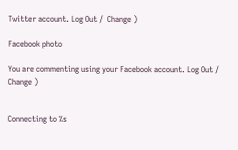Twitter account. Log Out /  Change )

Facebook photo

You are commenting using your Facebook account. Log Out /  Change )


Connecting to %s